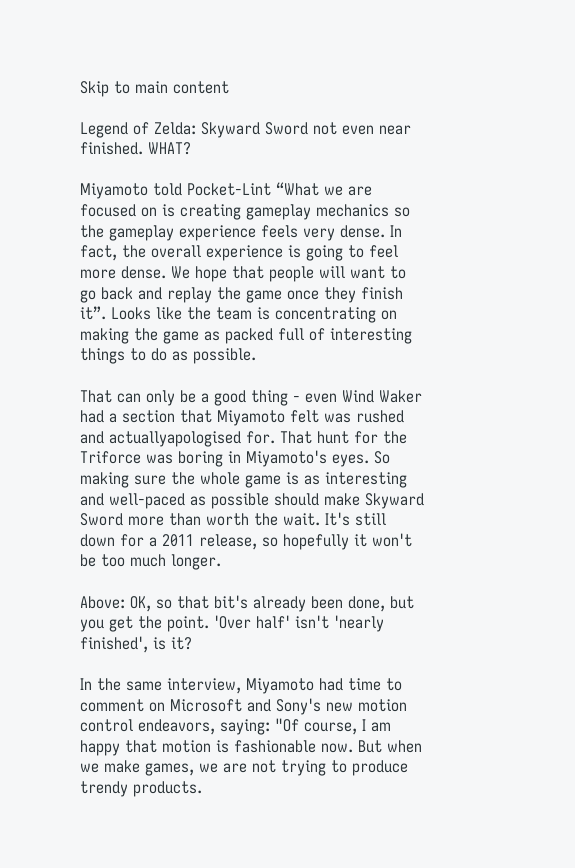Skip to main content

Legend of Zelda: Skyward Sword not even near finished. WHAT?

Miyamoto told Pocket-Lint “What we are focused on is creating gameplay mechanics so the gameplay experience feels very dense. In fact, the overall experience is going to feel more dense. We hope that people will want to go back and replay the game once they finish it”. Looks like the team is concentrating on making the game as packed full of interesting things to do as possible.

That can only be a good thing - even Wind Waker had a section that Miyamoto felt was rushed and actuallyapologised for. That hunt for the Triforce was boring in Miyamoto's eyes. So making sure the whole game is as interesting and well-paced as possible should make Skyward Sword more than worth the wait. It's still down for a 2011 release, so hopefully it won't be too much longer.

Above: OK, so that bit's already been done, but you get the point. 'Over half' isn't 'nearly finished', is it?

In the same interview, Miyamoto had time to comment on Microsoft and Sony's new motion control endeavors, saying: "Of course, I am happy that motion is fashionable now. But when we make games, we are not trying to produce trendy products.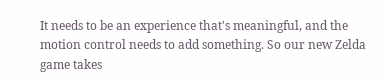It needs to be an experience that's meaningful, and the motion control needs to add something. So our new Zelda game takes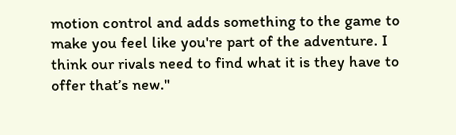motion control and adds something to the game to make you feel like you're part of the adventure. I think our rivals need to find what it is they have to offer that’s new."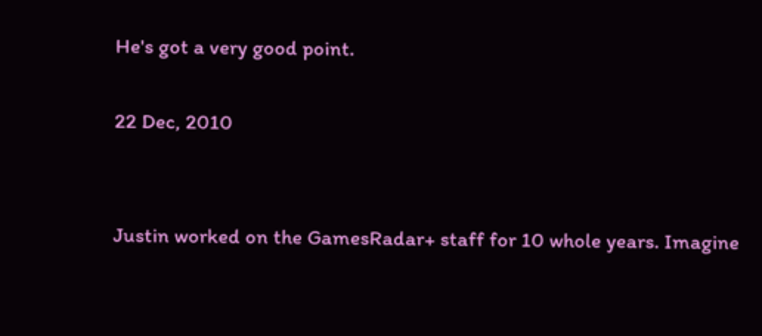He's got a very good point.

22 Dec, 2010


Justin worked on the GamesRadar+ staff for 10 whole years. Imagine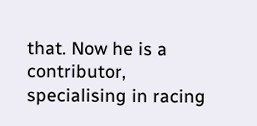that. Now he is a contributor, specialising in racing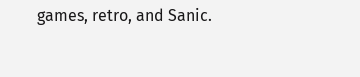games, retro, and Sanic.